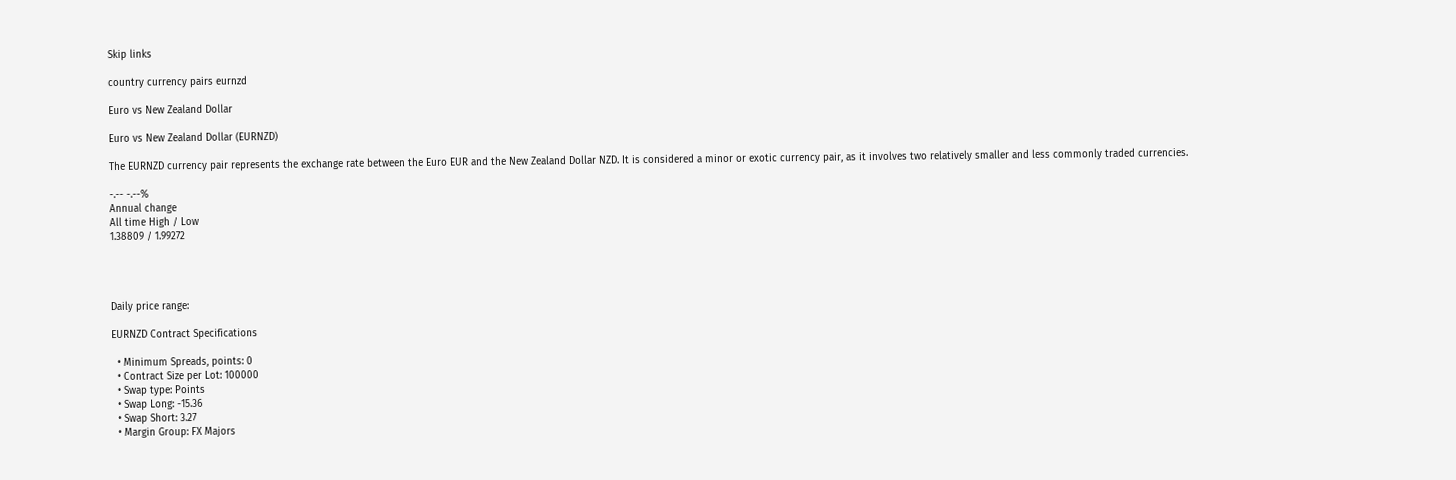Skip links

country currency pairs eurnzd

Euro vs New Zealand Dollar

Euro vs New Zealand Dollar (EURNZD)

The EURNZD currency pair represents the exchange rate between the Euro EUR and the New Zealand Dollar NZD. It is considered a minor or exotic currency pair, as it involves two relatively smaller and less commonly traded currencies.

-.-- -.--%
Annual change
All time High / Low
1.38809 / 1.99272




Daily price range:

EURNZD Contract Specifications

  • Minimum Spreads, points: 0
  • Contract Size per Lot: 100000
  • Swap type: Points
  • Swap Long: -15.36
  • Swap Short: 3.27
  • Margin Group: FX Majors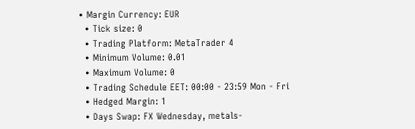• Margin Currency: EUR
  • Tick size: 0
  • Trading Platform: MetaTrader 4
  • Minimum Volume: 0.01
  • Maximum Volume: 0
  • Trading Schedule EET: 00:00 - 23:59 Mon - Fri
  • Hedged Margin: 1
  • Days Swap: FX Wednesday, metals-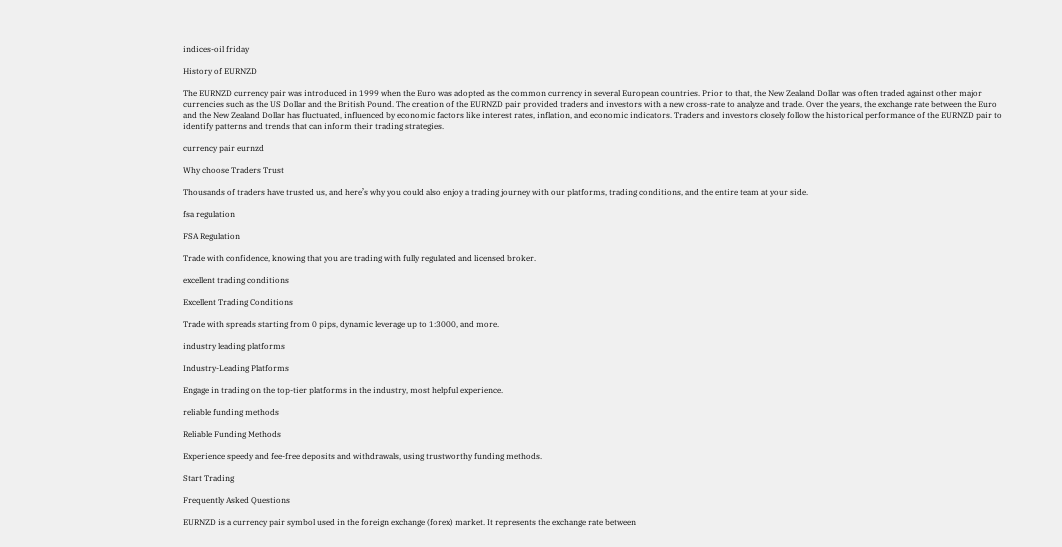indices-oil friday

History of EURNZD

The EURNZD currency pair was introduced in 1999 when the Euro was adopted as the common currency in several European countries. Prior to that, the New Zealand Dollar was often traded against other major currencies such as the US Dollar and the British Pound. The creation of the EURNZD pair provided traders and investors with a new cross-rate to analyze and trade. Over the years, the exchange rate between the Euro and the New Zealand Dollar has fluctuated, influenced by economic factors like interest rates, inflation, and economic indicators. Traders and investors closely follow the historical performance of the EURNZD pair to identify patterns and trends that can inform their trading strategies.

currency pair eurnzd

Why choose Traders Trust

Thousands of traders have trusted us, and here’s why you could also enjoy a trading journey with our platforms, trading conditions, and the entire team at your side.

fsa regulation

FSA Regulation

Trade with confidence, knowing that you are trading with fully regulated and licensed broker.

excellent trading conditions

Excellent Trading Conditions

Trade with spreads starting from 0 pips, dynamic leverage up to 1:3000, and more.

industry leading platforms

Industry-Leading Platforms

Engage in trading on the top-tier platforms in the industry, most helpful experience.

reliable funding methods

Reliable Funding Methods

Experience speedy and fee-free deposits and withdrawals, using trustworthy funding methods.

Start Trading

Frequently Asked Questions

EURNZD is a currency pair symbol used in the foreign exchange (forex) market. It represents the exchange rate between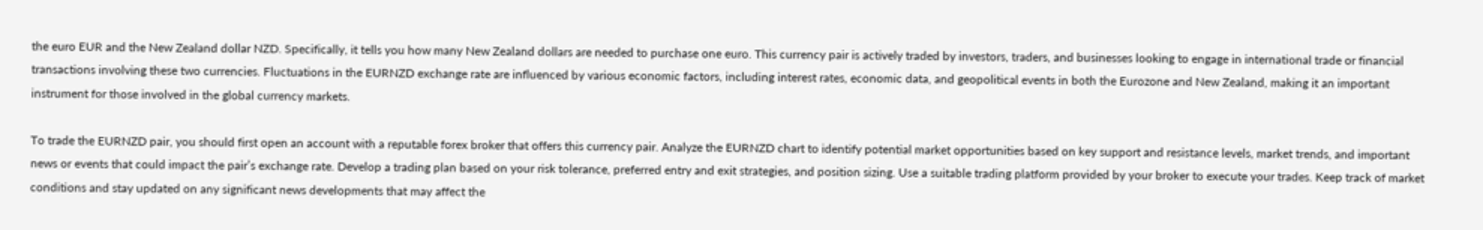the euro EUR and the New Zealand dollar NZD. Specifically, it tells you how many New Zealand dollars are needed to purchase one euro. This currency pair is actively traded by investors, traders, and businesses looking to engage in international trade or financial transactions involving these two currencies. Fluctuations in the EURNZD exchange rate are influenced by various economic factors, including interest rates, economic data, and geopolitical events in both the Eurozone and New Zealand, making it an important instrument for those involved in the global currency markets.

To trade the EURNZD pair, you should first open an account with a reputable forex broker that offers this currency pair. Analyze the EURNZD chart to identify potential market opportunities based on key support and resistance levels, market trends, and important news or events that could impact the pair’s exchange rate. Develop a trading plan based on your risk tolerance, preferred entry and exit strategies, and position sizing. Use a suitable trading platform provided by your broker to execute your trades. Keep track of market conditions and stay updated on any significant news developments that may affect the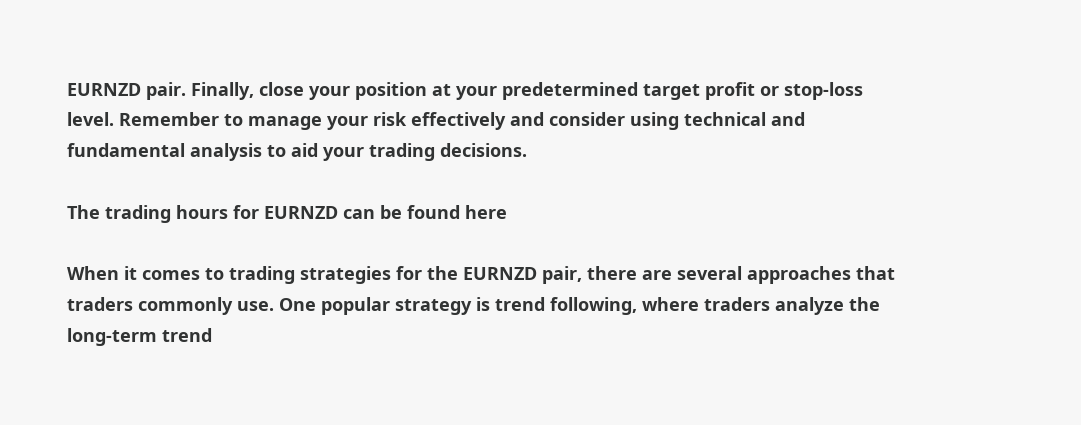EURNZD pair. Finally, close your position at your predetermined target profit or stop-loss level. Remember to manage your risk effectively and consider using technical and fundamental analysis to aid your trading decisions.

The trading hours for EURNZD can be found here

When it comes to trading strategies for the EURNZD pair, there are several approaches that traders commonly use. One popular strategy is trend following, where traders analyze the long-term trend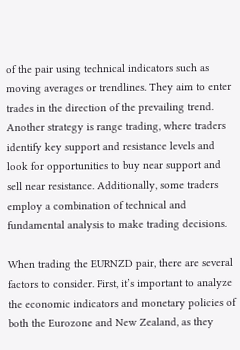of the pair using technical indicators such as moving averages or trendlines. They aim to enter trades in the direction of the prevailing trend. Another strategy is range trading, where traders identify key support and resistance levels and look for opportunities to buy near support and sell near resistance. Additionally, some traders employ a combination of technical and fundamental analysis to make trading decisions.

When trading the EURNZD pair, there are several factors to consider. First, it’s important to analyze the economic indicators and monetary policies of both the Eurozone and New Zealand, as they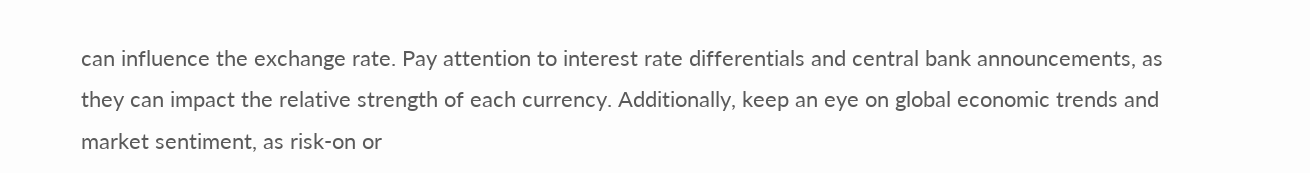can influence the exchange rate. Pay attention to interest rate differentials and central bank announcements, as they can impact the relative strength of each currency. Additionally, keep an eye on global economic trends and market sentiment, as risk-on or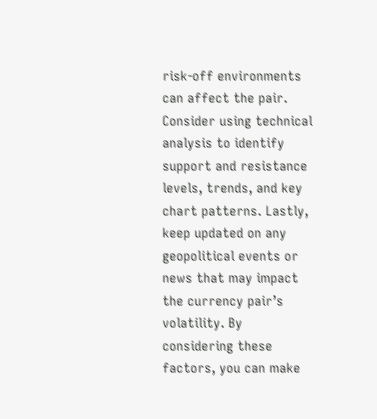risk-off environments can affect the pair. Consider using technical analysis to identify support and resistance levels, trends, and key chart patterns. Lastly, keep updated on any geopolitical events or news that may impact the currency pair’s volatility. By considering these factors, you can make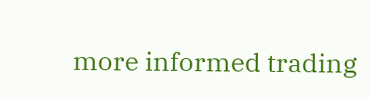more informed trading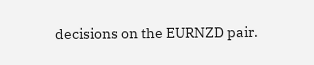decisions on the EURNZD pair.